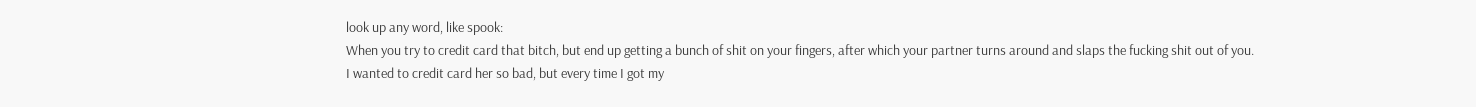look up any word, like spook:
When you try to credit card that bitch, but end up getting a bunch of shit on your fingers, after which your partner turns around and slaps the fucking shit out of you.
I wanted to credit card her so bad, but every time I got my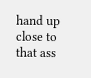hand up close to that ass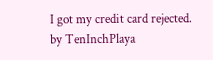I got my credit card rejected.
by TenInchPlaya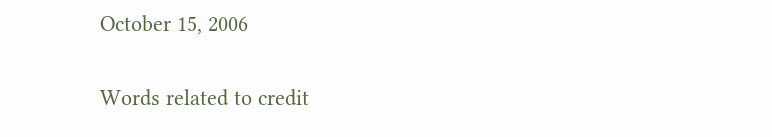October 15, 2006

Words related to credit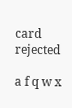card rejected

a f q w x